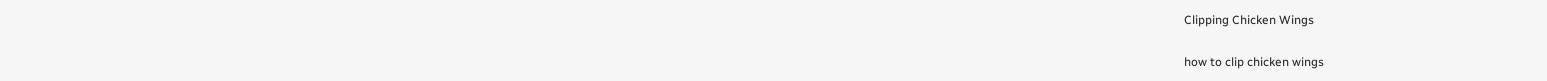Clipping Chicken Wings

how to clip chicken wings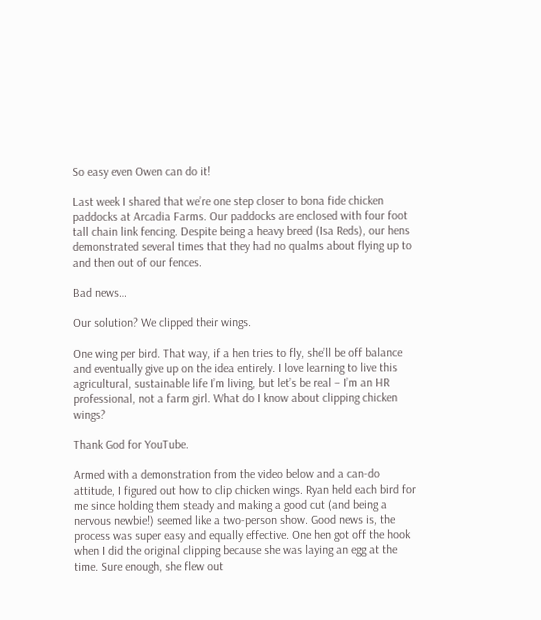So easy even Owen can do it!

Last week I shared that we’re one step closer to bona fide chicken paddocks at Arcadia Farms. Our paddocks are enclosed with four foot tall chain link fencing. Despite being a heavy breed (Isa Reds), our hens demonstrated several times that they had no qualms about flying up to and then out of our fences.

Bad news…

Our solution? We clipped their wings.

One wing per bird. That way, if a hen tries to fly, she’ll be off balance and eventually give up on the idea entirely. I love learning to live this agricultural, sustainable life I’m living, but let’s be real – I’m an HR professional, not a farm girl. What do I know about clipping chicken wings?

Thank God for YouTube.

Armed with a demonstration from the video below and a can-do attitude, I figured out how to clip chicken wings. Ryan held each bird for me since holding them steady and making a good cut (and being a nervous newbie!) seemed like a two-person show. Good news is, the process was super easy and equally effective. One hen got off the hook when I did the original clipping because she was laying an egg at the time. Sure enough, she flew out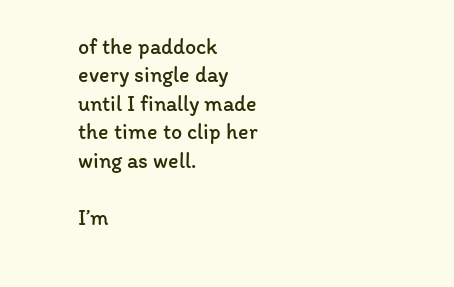of the paddock every single day until I finally made the time to clip her wing as well.

I’m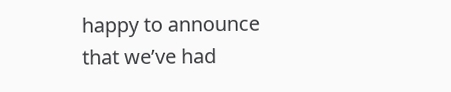happy to announce that we’ve had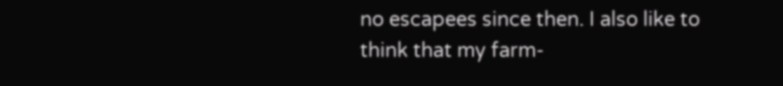no escapees since then. I also like to think that my farm-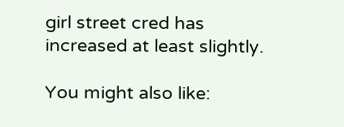girl street cred has increased at least slightly.

You might also like: